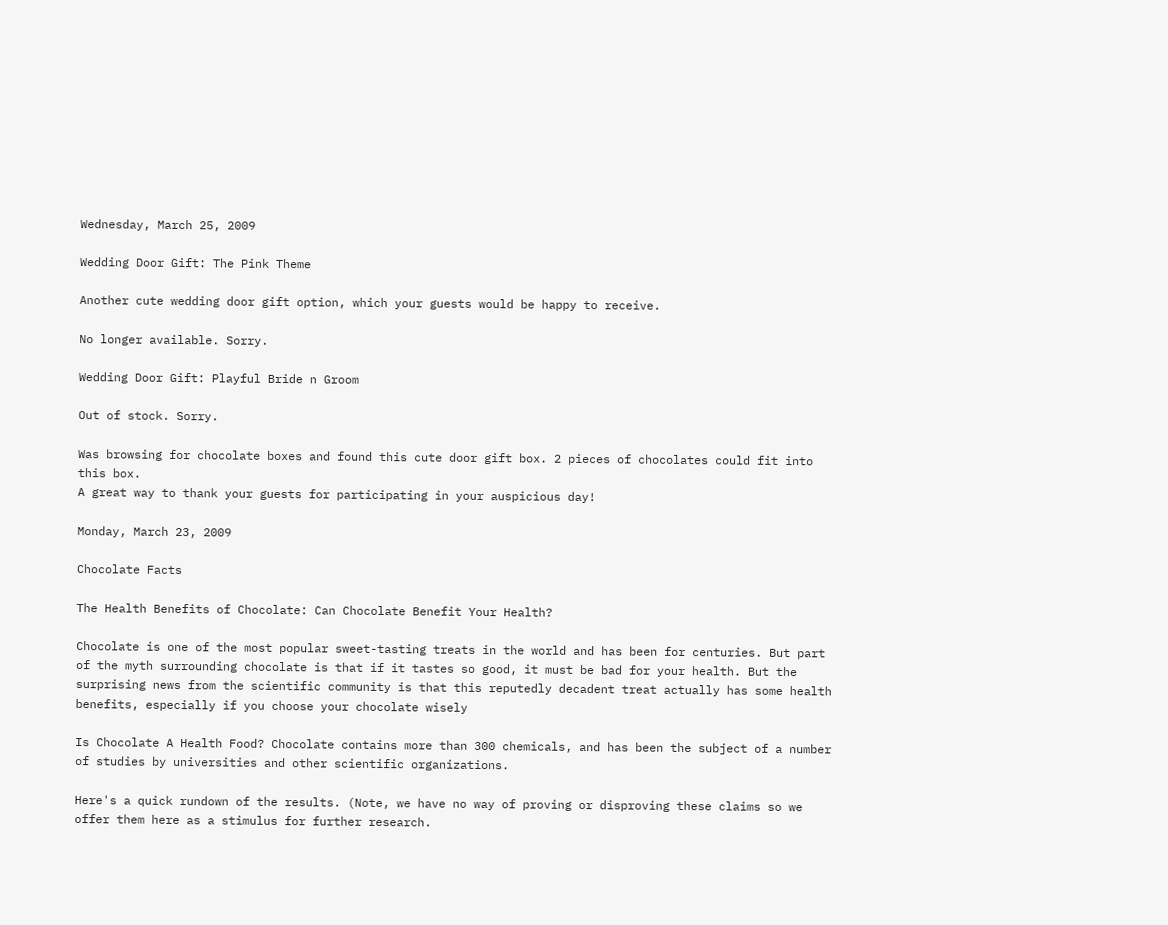Wednesday, March 25, 2009

Wedding Door Gift: The Pink Theme

Another cute wedding door gift option, which your guests would be happy to receive.

No longer available. Sorry.

Wedding Door Gift: Playful Bride n Groom

Out of stock. Sorry.

Was browsing for chocolate boxes and found this cute door gift box. 2 pieces of chocolates could fit into this box.
A great way to thank your guests for participating in your auspicious day!

Monday, March 23, 2009

Chocolate Facts

The Health Benefits of Chocolate: Can Chocolate Benefit Your Health?

Chocolate is one of the most popular sweet-tasting treats in the world and has been for centuries. But part of the myth surrounding chocolate is that if it tastes so good, it must be bad for your health. But the surprising news from the scientific community is that this reputedly decadent treat actually has some health benefits, especially if you choose your chocolate wisely

Is Chocolate A Health Food? Chocolate contains more than 300 chemicals, and has been the subject of a number of studies by universities and other scientific organizations.

Here's a quick rundown of the results. (Note, we have no way of proving or disproving these claims so we offer them here as a stimulus for further research.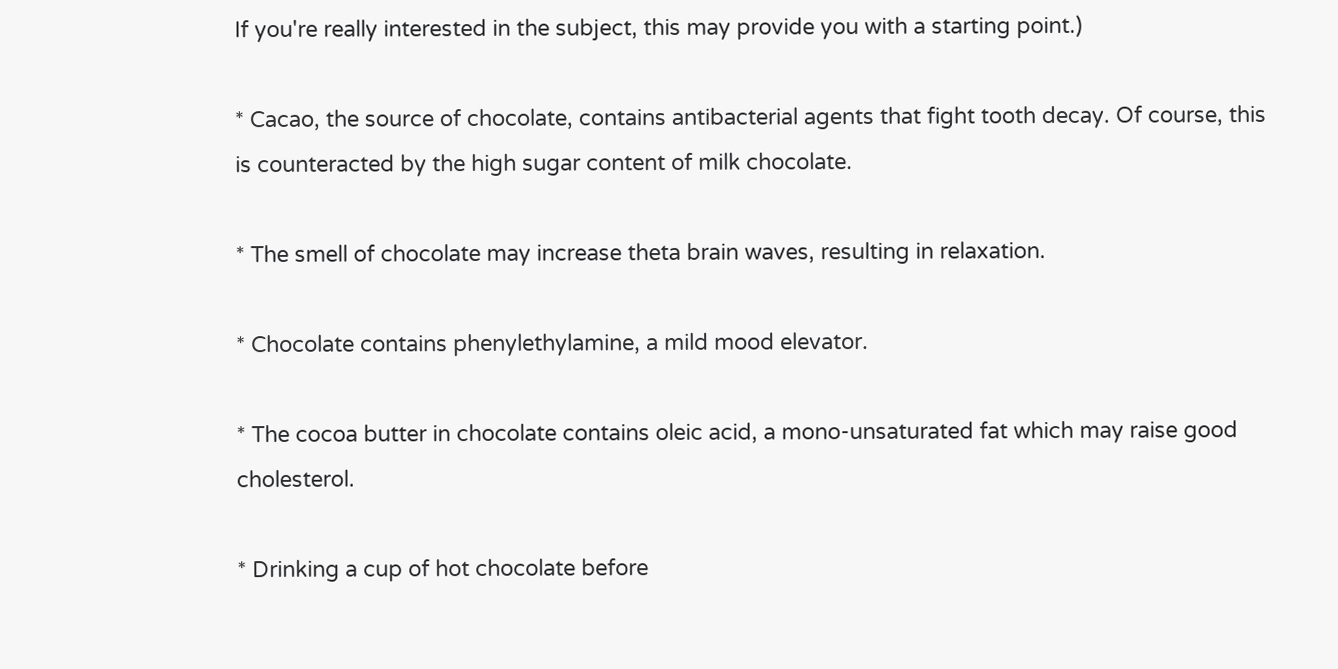If you're really interested in the subject, this may provide you with a starting point.)

* Cacao, the source of chocolate, contains antibacterial agents that fight tooth decay. Of course, this is counteracted by the high sugar content of milk chocolate.

* The smell of chocolate may increase theta brain waves, resulting in relaxation.

* Chocolate contains phenylethylamine, a mild mood elevator.

* The cocoa butter in chocolate contains oleic acid, a mono-unsaturated fat which may raise good cholesterol.

* Drinking a cup of hot chocolate before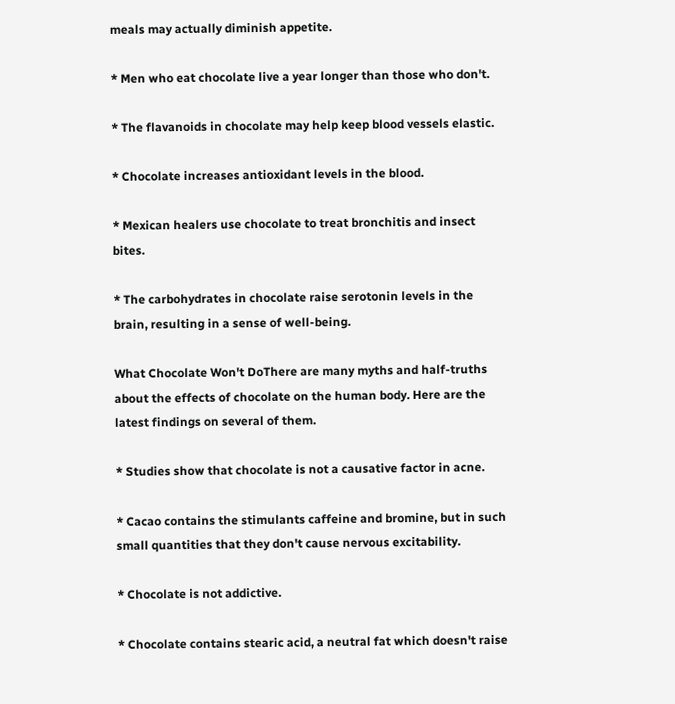meals may actually diminish appetite.

* Men who eat chocolate live a year longer than those who don't.

* The flavanoids in chocolate may help keep blood vessels elastic.

* Chocolate increases antioxidant levels in the blood.

* Mexican healers use chocolate to treat bronchitis and insect bites.

* The carbohydrates in chocolate raise serotonin levels in the brain, resulting in a sense of well-being.

What Chocolate Won't DoThere are many myths and half-truths about the effects of chocolate on the human body. Here are the latest findings on several of them.

* Studies show that chocolate is not a causative factor in acne.

* Cacao contains the stimulants caffeine and bromine, but in such small quantities that they don't cause nervous excitability.

* Chocolate is not addictive.

* Chocolate contains stearic acid, a neutral fat which doesn't raise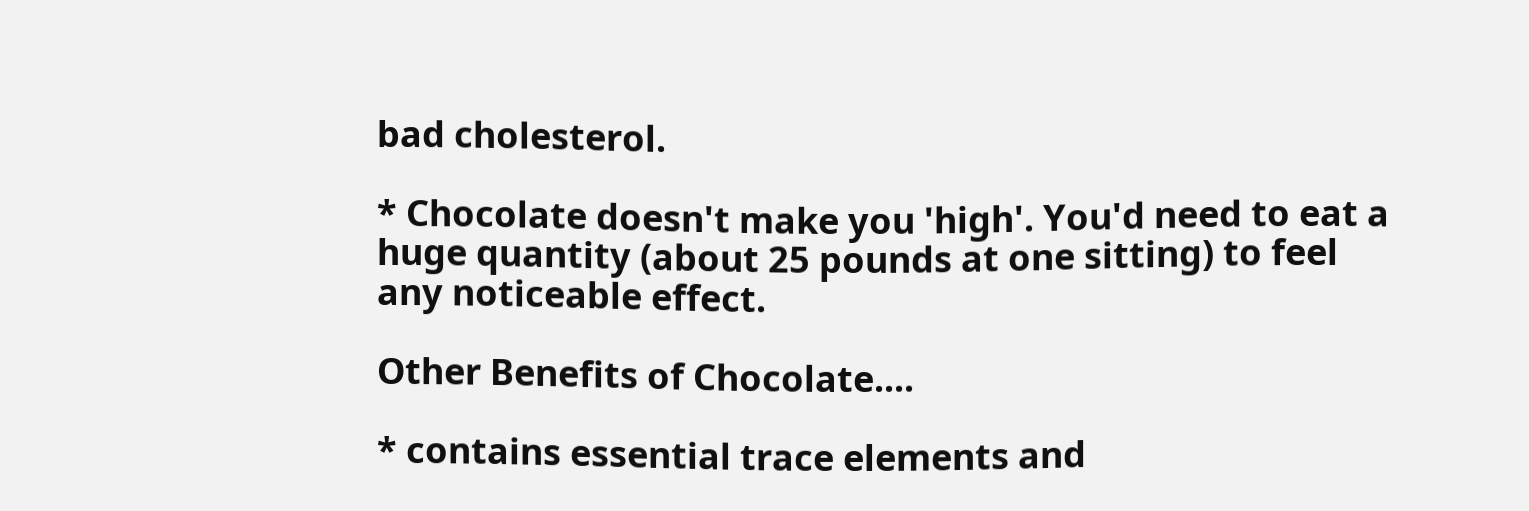bad cholesterol.

* Chocolate doesn't make you 'high'. You'd need to eat a huge quantity (about 25 pounds at one sitting) to feel any noticeable effect.

Other Benefits of Chocolate....

* contains essential trace elements and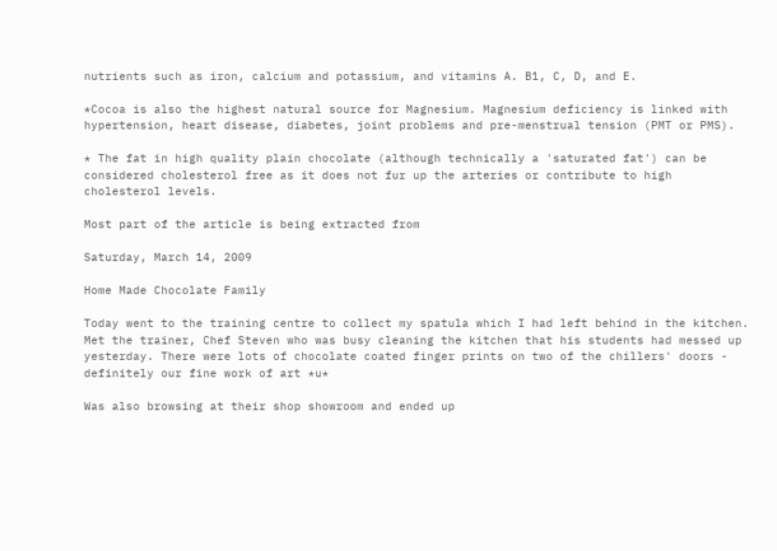nutrients such as iron, calcium and potassium, and vitamins A. B1, C, D, and E.

*Cocoa is also the highest natural source for Magnesium. Magnesium deficiency is linked with hypertension, heart disease, diabetes, joint problems and pre-menstrual tension (PMT or PMS).

* The fat in high quality plain chocolate (although technically a 'saturated fat') can be considered cholesterol free as it does not fur up the arteries or contribute to high cholesterol levels.

Most part of the article is being extracted from

Saturday, March 14, 2009

Home Made Chocolate Family

Today went to the training centre to collect my spatula which I had left behind in the kitchen. Met the trainer, Chef Steven who was busy cleaning the kitchen that his students had messed up yesterday. There were lots of chocolate coated finger prints on two of the chillers' doors - definitely our fine work of art *u*

Was also browsing at their shop showroom and ended up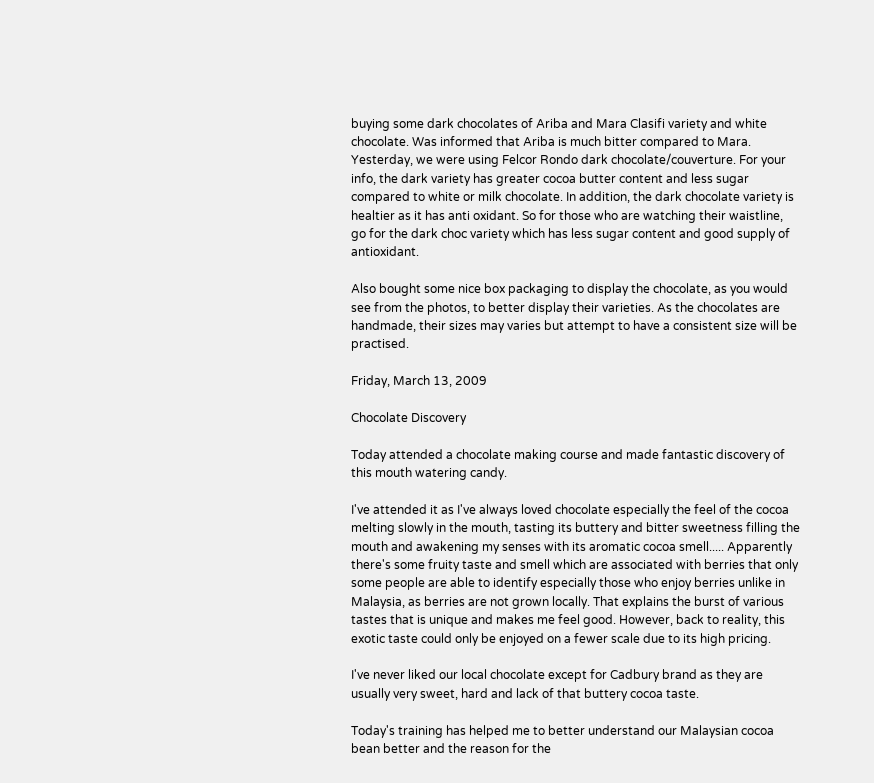buying some dark chocolates of Ariba and Mara Clasifi variety and white chocolate. Was informed that Ariba is much bitter compared to Mara. Yesterday, we were using Felcor Rondo dark chocolate/couverture. For your info, the dark variety has greater cocoa butter content and less sugar compared to white or milk chocolate. In addition, the dark chocolate variety is healtier as it has anti oxidant. So for those who are watching their waistline, go for the dark choc variety which has less sugar content and good supply of antioxidant.

Also bought some nice box packaging to display the chocolate, as you would see from the photos, to better display their varieties. As the chocolates are handmade, their sizes may varies but attempt to have a consistent size will be practised.

Friday, March 13, 2009

Chocolate Discovery

Today attended a chocolate making course and made fantastic discovery of this mouth watering candy.

I've attended it as I've always loved chocolate especially the feel of the cocoa melting slowly in the mouth, tasting its buttery and bitter sweetness filling the mouth and awakening my senses with its aromatic cocoa smell..... Apparently there's some fruity taste and smell which are associated with berries that only some people are able to identify especially those who enjoy berries unlike in Malaysia, as berries are not grown locally. That explains the burst of various tastes that is unique and makes me feel good. However, back to reality, this exotic taste could only be enjoyed on a fewer scale due to its high pricing.

I've never liked our local chocolate except for Cadbury brand as they are usually very sweet, hard and lack of that buttery cocoa taste.

Today's training has helped me to better understand our Malaysian cocoa bean better and the reason for the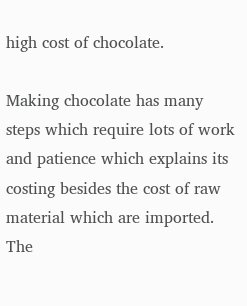high cost of chocolate.

Making chocolate has many steps which require lots of work and patience which explains its costing besides the cost of raw material which are imported. The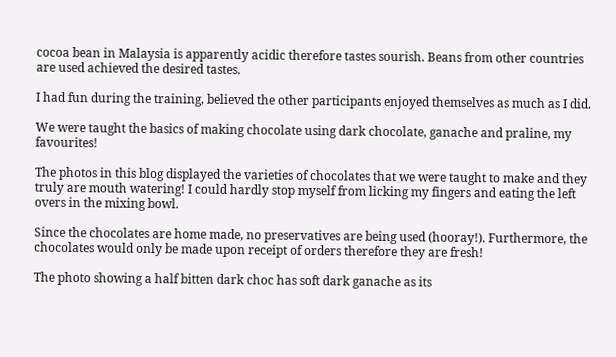cocoa bean in Malaysia is apparently acidic therefore tastes sourish. Beans from other countries are used achieved the desired tastes.

I had fun during the training, believed the other participants enjoyed themselves as much as I did.

We were taught the basics of making chocolate using dark chocolate, ganache and praline, my favourites!

The photos in this blog displayed the varieties of chocolates that we were taught to make and they truly are mouth watering! I could hardly stop myself from licking my fingers and eating the left overs in the mixing bowl.

Since the chocolates are home made, no preservatives are being used (hooray!). Furthermore, the chocolates would only be made upon receipt of orders therefore they are fresh!

The photo showing a half bitten dark choc has soft dark ganache as its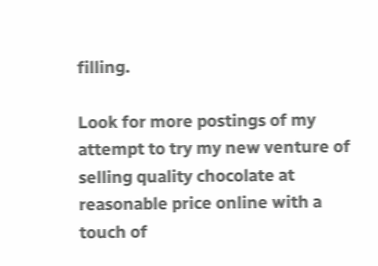filling.

Look for more postings of my attempt to try my new venture of selling quality chocolate at reasonable price online with a touch of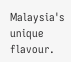Malaysia's unique flavour.